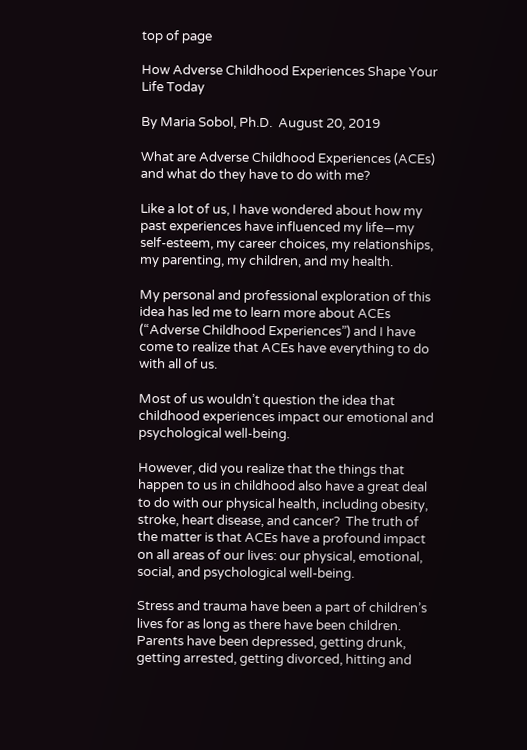top of page

How Adverse Childhood Experiences Shape Your Life Today

By Maria Sobol, Ph.D.  August 20, 2019

What are Adverse Childhood Experiences (ACEs) and what do they have to do with me?

Like a lot of us, I have wondered about how my past experiences have influenced my life—my self-esteem, my career choices, my relationships, my parenting, my children, and my health.

My personal and professional exploration of this idea has led me to learn more about ACEs (“Adverse Childhood Experiences”) and I have come to realize that ACEs have everything to do with all of us.

Most of us wouldn’t question the idea that childhood experiences impact our emotional and psychological well-being.

However, did you realize that the things that happen to us in childhood also have a great deal to do with our physical health, including obesity, stroke, heart disease, and cancer?  The truth of the matter is that ACEs have a profound impact on all areas of our lives: our physical, emotional, social, and psychological well-being.

Stress and trauma have been a part of children’s lives for as long as there have been children.  Parents have been depressed, getting drunk, getting arrested, getting divorced, hitting and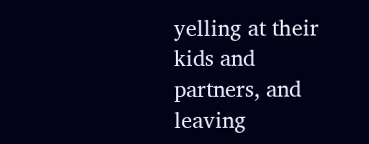yelling at their kids and partners, and leaving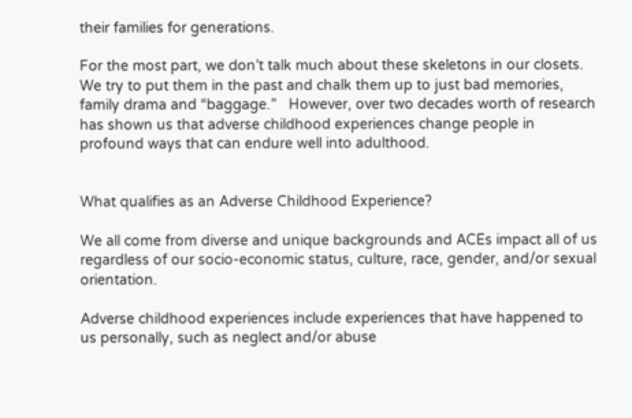their families for generations.

For the most part, we don’t talk much about these skeletons in our closets.  We try to put them in the past and chalk them up to just bad memories, family drama and “baggage.”   However, over two decades worth of research has shown us that adverse childhood experiences change people in profound ways that can endure well into adulthood.


What qualifies as an Adverse Childhood Experience?

We all come from diverse and unique backgrounds and ACEs impact all of us regardless of our socio-economic status, culture, race, gender, and/or sexual orientation.

Adverse childhood experiences include experiences that have happened to us personally, such as neglect and/or abuse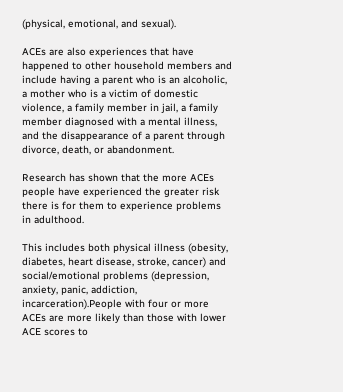(physical, emotional, and sexual).

ACEs are also experiences that have happened to other household members and include having a parent who is an alcoholic, a mother who is a victim of domestic violence, a family member in jail, a family member diagnosed with a mental illness, and the disappearance of a parent through divorce, death, or abandonment.

Research has shown that the more ACEs people have experienced the greater risk there is for them to experience problems in adulthood.

This includes both physical illness (obesity, diabetes, heart disease, stroke, cancer) and social/emotional problems (depression, anxiety, panic, addiction, incarceration).People with four or more ACEs are more likely than those with lower ACE scores to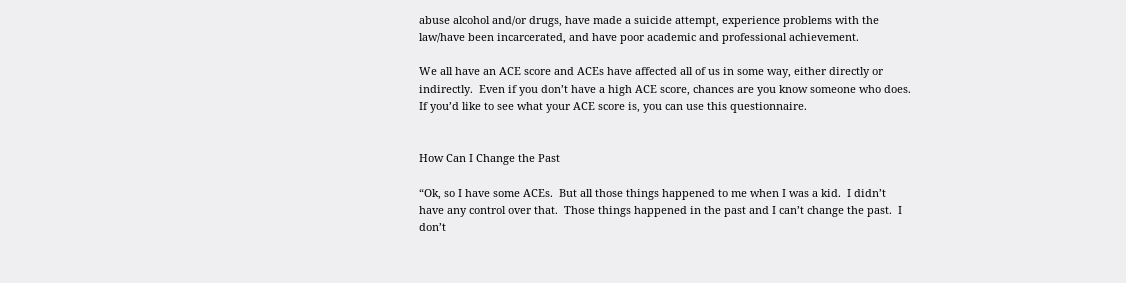abuse alcohol and/or drugs, have made a suicide attempt, experience problems with the law/have been incarcerated, and have poor academic and professional achievement.

We all have an ACE score and ACEs have affected all of us in some way, either directly or indirectly.  Even if you don’t have a high ACE score, chances are you know someone who does.  If you’d like to see what your ACE score is, you can use this questionnaire.


How Can I Change the Past

“Ok, so I have some ACEs.  But all those things happened to me when I was a kid.  I didn’t have any control over that.  Those things happened in the past and I can’t change the past.  I don’t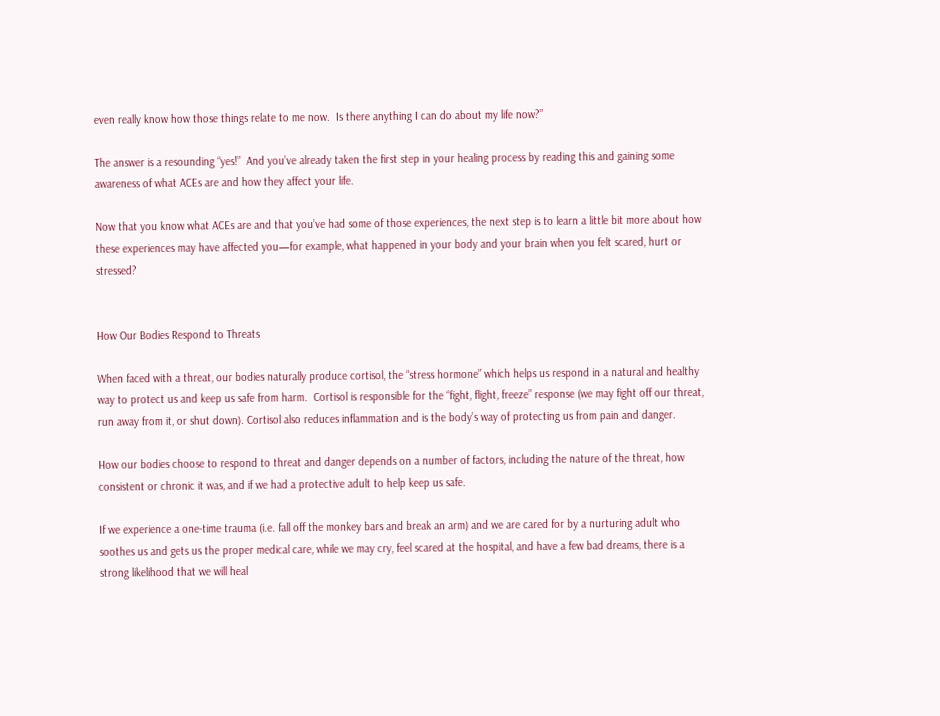even really know how those things relate to me now.  Is there anything I can do about my life now?”

The answer is a resounding “yes!”  And you’ve already taken the first step in your healing process by reading this and gaining some awareness of what ACEs are and how they affect your life.

Now that you know what ACEs are and that you’ve had some of those experiences, the next step is to learn a little bit more about how these experiences may have affected you—for example, what happened in your body and your brain when you felt scared, hurt or stressed?


How Our Bodies Respond to Threats

When faced with a threat, our bodies naturally produce cortisol, the “stress hormone” which helps us respond in a natural and healthy way to protect us and keep us safe from harm.  Cortisol is responsible for the “fight, flight, freeze” response (we may fight off our threat, run away from it, or shut down). Cortisol also reduces inflammation and is the body’s way of protecting us from pain and danger.

How our bodies choose to respond to threat and danger depends on a number of factors, including the nature of the threat, how consistent or chronic it was, and if we had a protective adult to help keep us safe.

If we experience a one-time trauma (i.e. fall off the monkey bars and break an arm) and we are cared for by a nurturing adult who soothes us and gets us the proper medical care, while we may cry, feel scared at the hospital, and have a few bad dreams, there is a strong likelihood that we will heal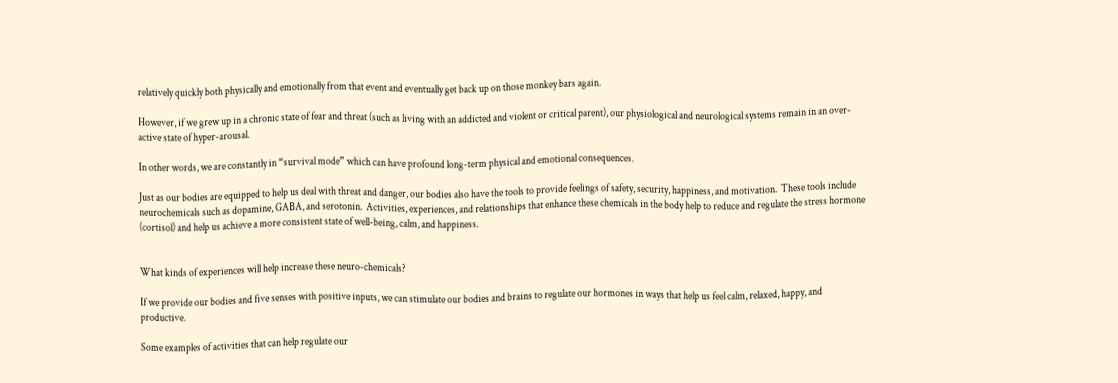relatively quickly both physically and emotionally from that event and eventually get back up on those monkey bars again.

However, if we grew up in a chronic state of fear and threat (such as living with an addicted and violent or critical parent), our physiological and neurological systems remain in an over-active state of hyper-arousal.

In other words, we are constantly in “survival mode” which can have profound long-term physical and emotional consequences.

Just as our bodies are equipped to help us deal with threat and danger, our bodies also have the tools to provide feelings of safety, security, happiness, and motivation.  These tools include neurochemicals such as dopamine, GABA, and serotonin.  Activities, experiences, and relationships that enhance these chemicals in the body help to reduce and regulate the stress hormone (cortisol) and help us achieve a more consistent state of well-being, calm, and happiness.


What kinds of experiences will help increase these neuro-chemicals?

If we provide our bodies and five senses with positive inputs, we can stimulate our bodies and brains to regulate our hormones in ways that help us feel calm, relaxed, happy, and productive.

Some examples of activities that can help regulate our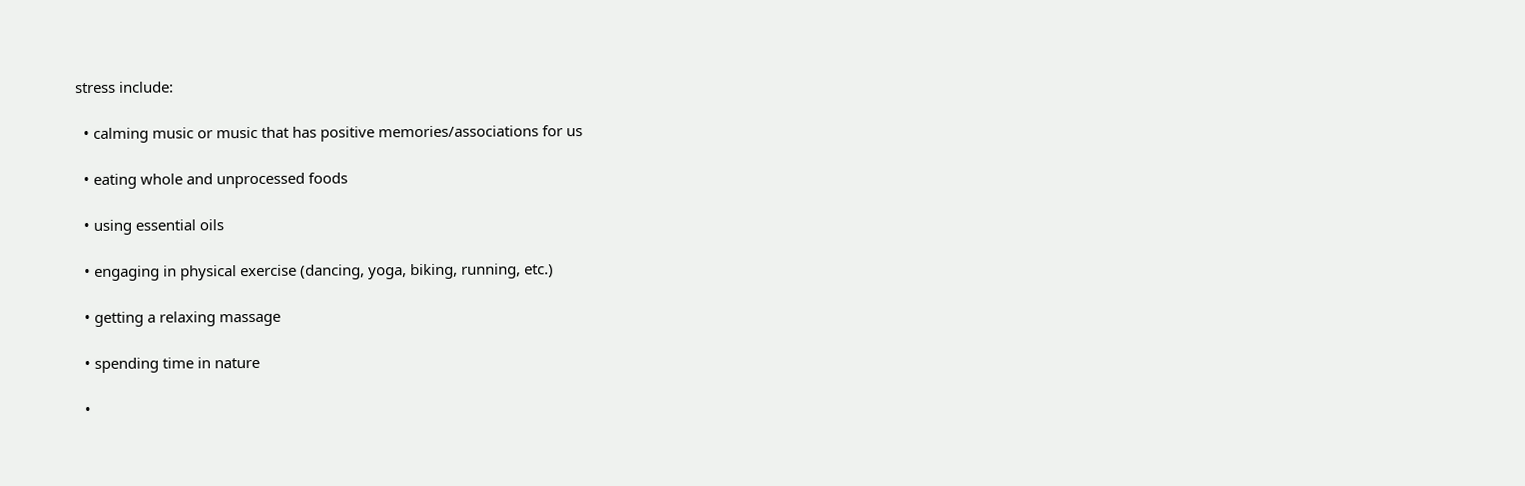stress include:

  • calming music or music that has positive memories/associations for us

  • eating whole and unprocessed foods

  • using essential oils

  • engaging in physical exercise (dancing, yoga, biking, running, etc.)

  • getting a relaxing massage

  • spending time in nature

  •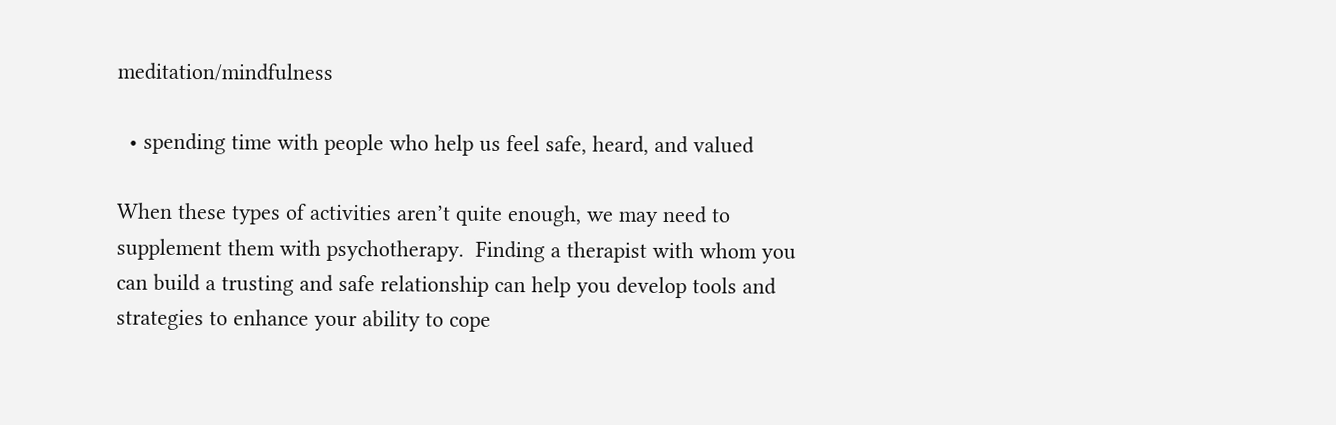meditation/mindfulness

  • spending time with people who help us feel safe, heard, and valued

When these types of activities aren’t quite enough, we may need to supplement them with psychotherapy.  Finding a therapist with whom you can build a trusting and safe relationship can help you develop tools and strategies to enhance your ability to cope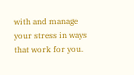with and manage your stress in ways that work for you.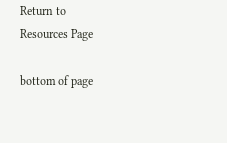Return to Resources Page

bottom of page